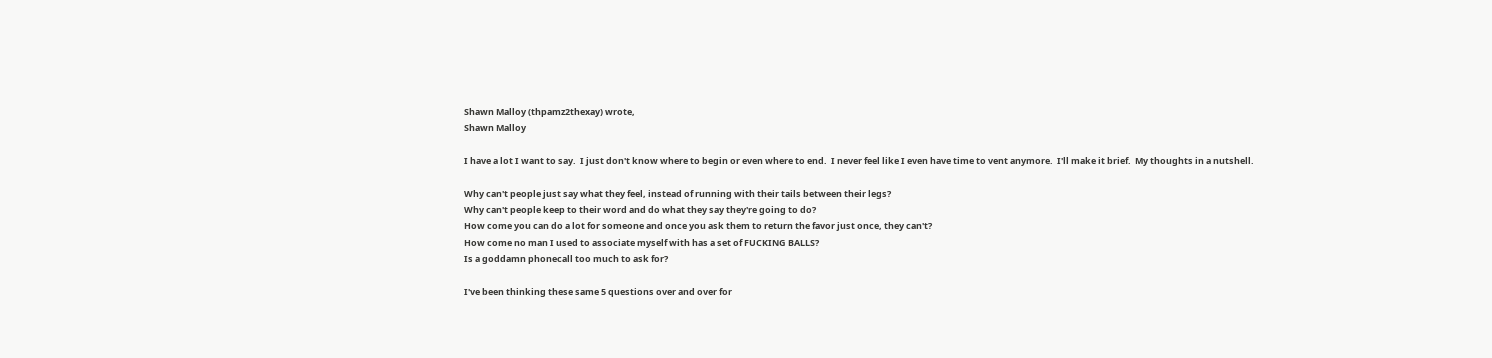Shawn Malloy (thpamz2thexay) wrote,
Shawn Malloy

I have a lot I want to say.  I just don't know where to begin or even where to end.  I never feel like I even have time to vent anymore.  I'll make it brief.  My thoughts in a nutshell.

Why can't people just say what they feel, instead of running with their tails between their legs?
Why can't people keep to their word and do what they say they're going to do?
How come you can do a lot for someone and once you ask them to return the favor just once, they can't?
How come no man I used to associate myself with has a set of FUCKING BALLS?
Is a goddamn phonecall too much to ask for?

I've been thinking these same 5 questions over and over for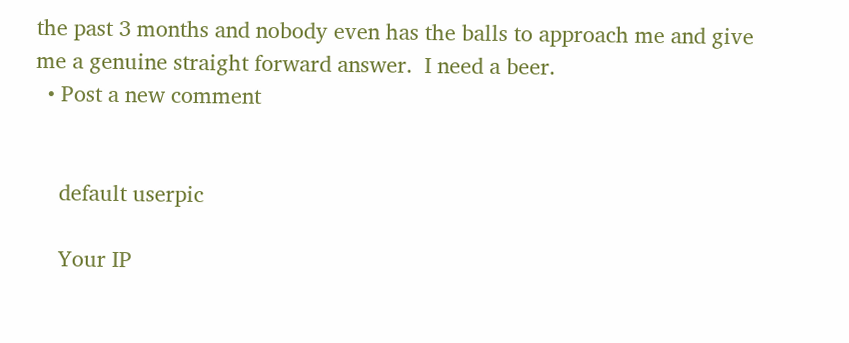the past 3 months and nobody even has the balls to approach me and give me a genuine straight forward answer.  I need a beer.
  • Post a new comment


    default userpic

    Your IP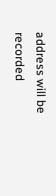address will be recorded